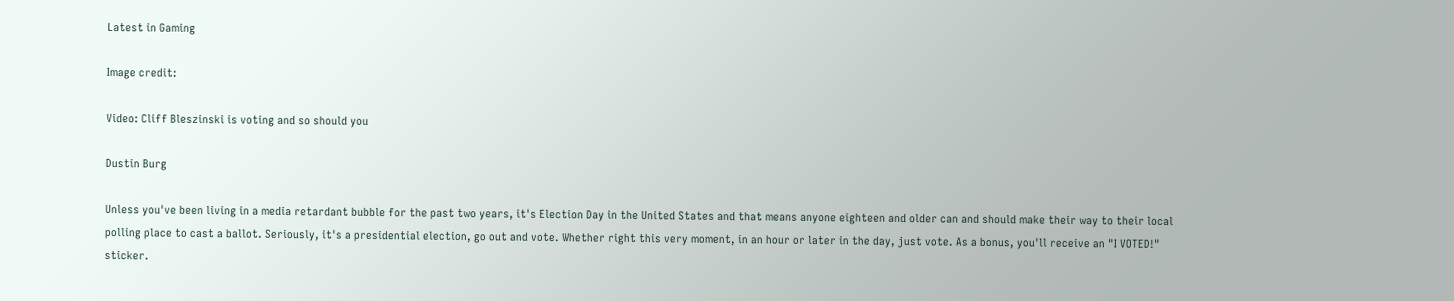Latest in Gaming

Image credit:

Video: Cliff Bleszinski is voting and so should you

Dustin Burg

Unless you've been living in a media retardant bubble for the past two years, it's Election Day in the United States and that means anyone eighteen and older can and should make their way to their local polling place to cast a ballot. Seriously, it's a presidential election, go out and vote. Whether right this very moment, in an hour or later in the day, just vote. As a bonus, you'll receive an "I VOTED!" sticker.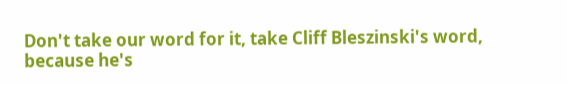Don't take our word for it, take Cliff Bleszinski's word, because he's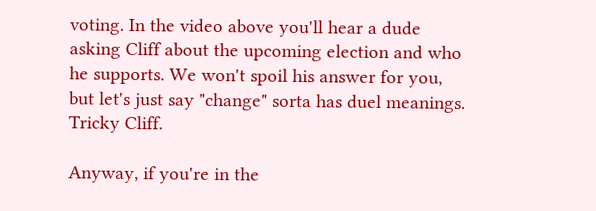voting. In the video above you'll hear a dude asking Cliff about the upcoming election and who he supports. We won't spoil his answer for you, but let's just say "change" sorta has duel meanings. Tricky Cliff.

Anyway, if you're in the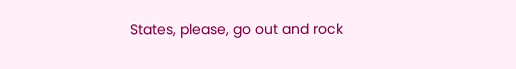States, please, go out and rock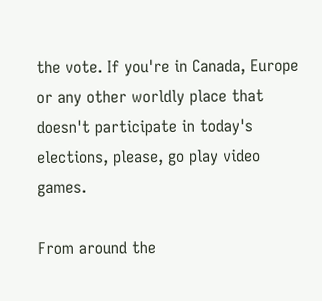the vote. If you're in Canada, Europe or any other worldly place that doesn't participate in today's elections, please, go play video games.

From around the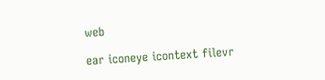web

ear iconeye icontext filevr